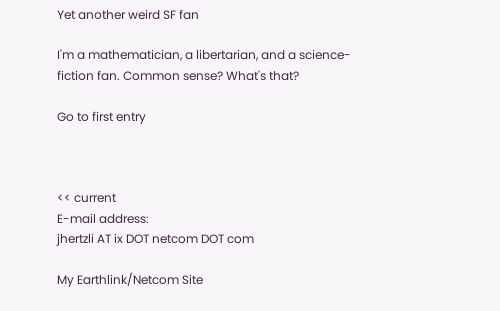Yet another weird SF fan

I'm a mathematician, a libertarian, and a science-fiction fan. Common sense? What's that?

Go to first entry



<< current
E-mail address:
jhertzli AT ix DOT netcom DOT com

My Earthlink/Netcom Site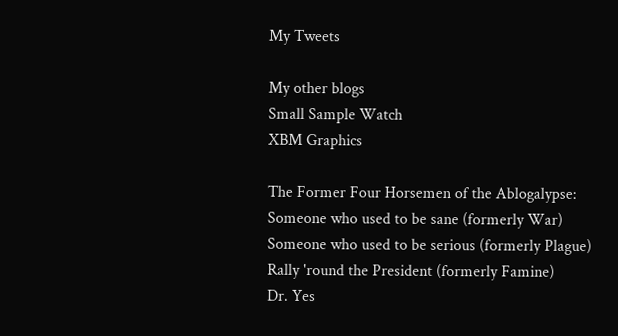My Tweets

My other blogs
Small Sample Watch
XBM Graphics

The Former Four Horsemen of the Ablogalypse:
Someone who used to be sane (formerly War)
Someone who used to be serious (formerly Plague)
Rally 'round the President (formerly Famine)
Dr. Yes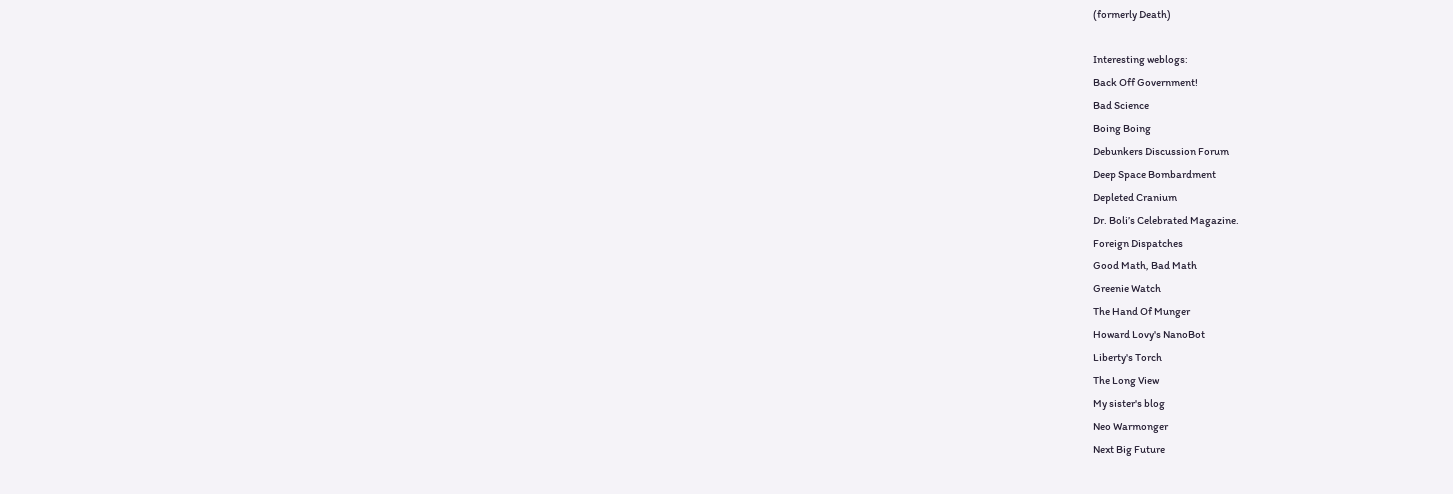(formerly Death)

Interesting weblogs:
Back Off Government!
Bad Science
Boing Boing
Debunkers Discussion Forum
Deep Space Bombardment
Depleted Cranium
Dr. Boli’s Celebrated Magazine.
Foreign Dispatches
Good Math, Bad Math
Greenie Watch
The Hand Of Munger
Howard Lovy's NanoBot
Liberty's Torch
The Long View
My sister's blog
Neo Warmonger
Next Big Future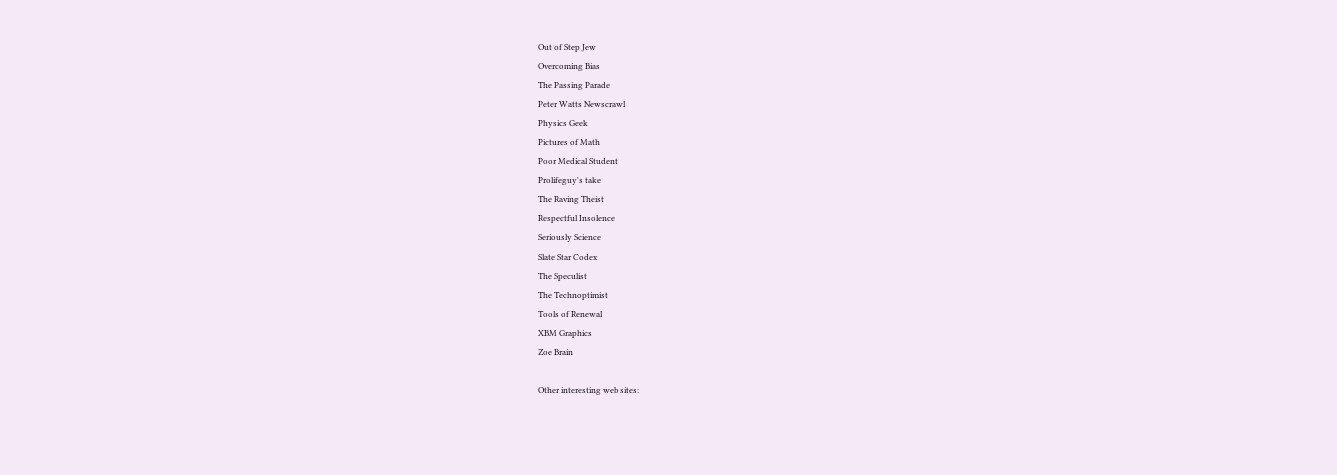Out of Step Jew
Overcoming Bias
The Passing Parade
Peter Watts Newscrawl
Physics Geek
Pictures of Math
Poor Medical Student
Prolifeguy's take
The Raving Theist
Respectful Insolence
Seriously Science
Slate Star Codex
The Speculist
The Technoptimist
Tools of Renewal
XBM Graphics
Zoe Brain

Other interesting web sites: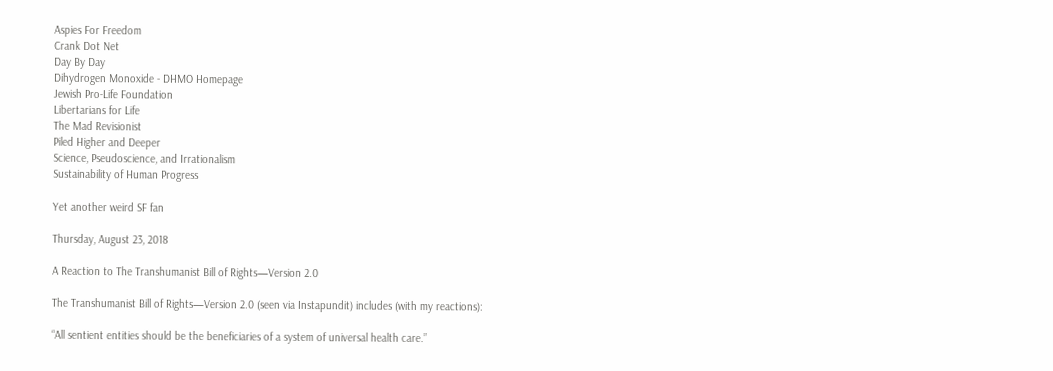Aspies For Freedom
Crank Dot Net
Day By Day
Dihydrogen Monoxide - DHMO Homepage
Jewish Pro-Life Foundation
Libertarians for Life
The Mad Revisionist
Piled Higher and Deeper
Science, Pseudoscience, and Irrationalism
Sustainability of Human Progress

Yet another weird SF fan

Thursday, August 23, 2018

A Reaction to The Transhumanist Bill of Rights—Version 2.0

The Transhumanist Bill of Rights—Version 2.0 (seen via Instapundit) includes (with my reactions):

“All sentient entities should be the beneficiaries of a system of universal health care.”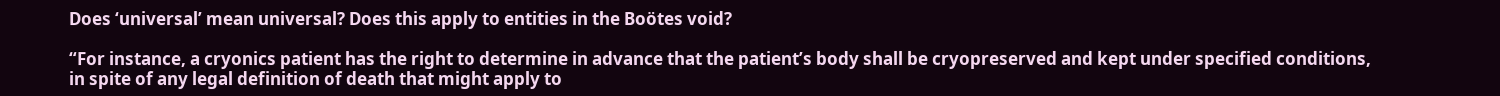Does ‘universal’ mean universal? Does this apply to entities in the Boötes void?

“For instance, a cryonics patient has the right to determine in advance that the patient’s body shall be cryopreserved and kept under specified conditions, in spite of any legal definition of death that might apply to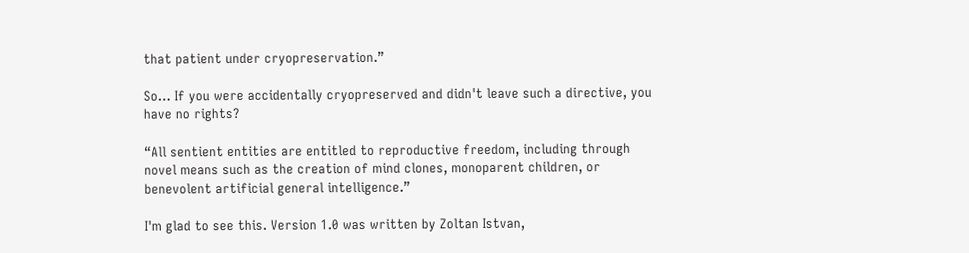that patient under cryopreservation.”

So… If you were accidentally cryopreserved and didn't leave such a directive, you have no rights?

“All sentient entities are entitled to reproductive freedom, including through novel means such as the creation of mind clones, monoparent children, or benevolent artificial general intelligence.”

I'm glad to see this. Version 1.0 was written by Zoltan Istvan,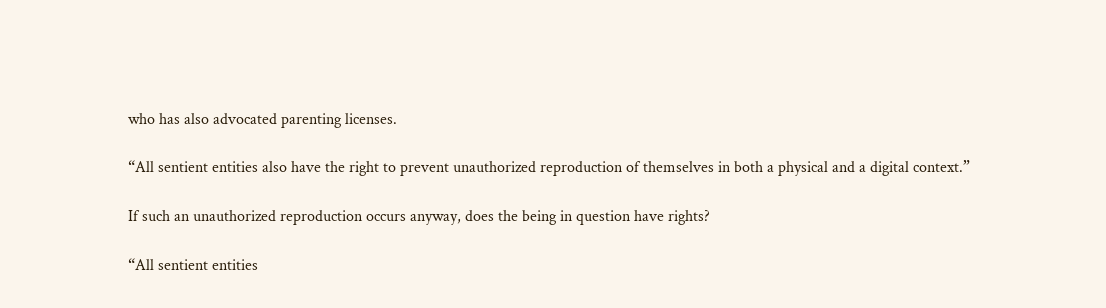who has also advocated parenting licenses.

“All sentient entities also have the right to prevent unauthorized reproduction of themselves in both a physical and a digital context.”

If such an unauthorized reproduction occurs anyway, does the being in question have rights?

“All sentient entities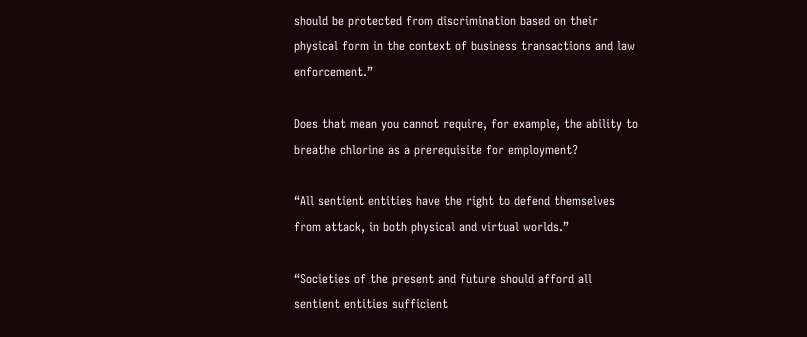should be protected from discrimination based on their physical form in the context of business transactions and law enforcement.”

Does that mean you cannot require, for example, the ability to breathe chlorine as a prerequisite for employment?

“All sentient entities have the right to defend themselves from attack, in both physical and virtual worlds.”

“Societies of the present and future should afford all sentient entities sufficient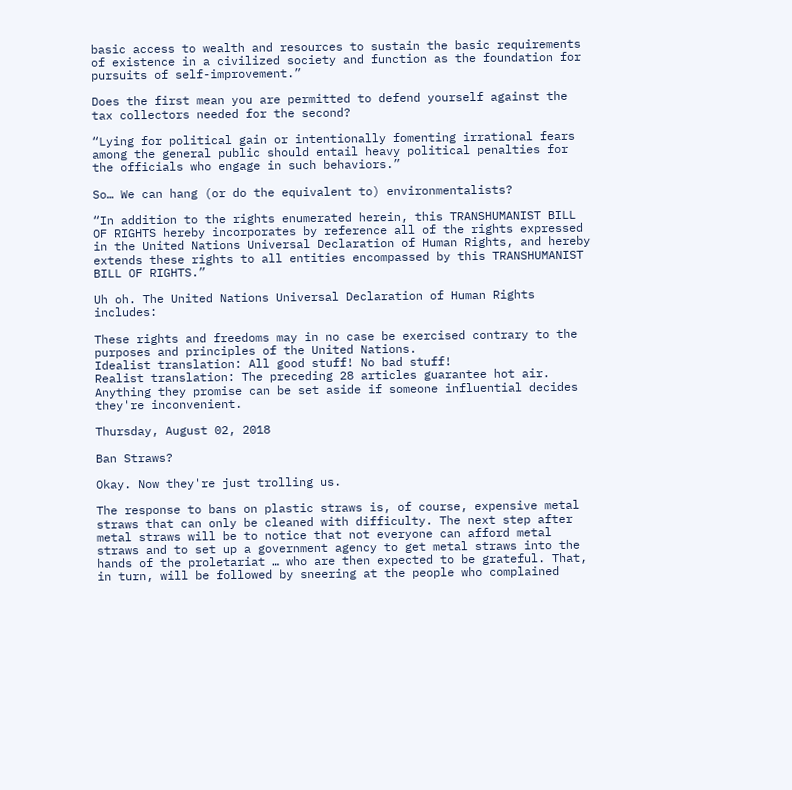basic access to wealth and resources to sustain the basic requirements of existence in a civilized society and function as the foundation for pursuits of self-improvement.”

Does the first mean you are permitted to defend yourself against the tax collectors needed for the second?

“Lying for political gain or intentionally fomenting irrational fears among the general public should entail heavy political penalties for the officials who engage in such behaviors.”

So… We can hang (or do the equivalent to) environmentalists?

“In addition to the rights enumerated herein, this TRANSHUMANIST BILL OF RIGHTS hereby incorporates by reference all of the rights expressed in the United Nations Universal Declaration of Human Rights, and hereby extends these rights to all entities encompassed by this TRANSHUMANIST BILL OF RIGHTS.”

Uh oh. The United Nations Universal Declaration of Human Rights includes:

These rights and freedoms may in no case be exercised contrary to the purposes and principles of the United Nations.
Idealist translation: All good stuff! No bad stuff!
Realist translation: The preceding 28 articles guarantee hot air. Anything they promise can be set aside if someone influential decides they're inconvenient.

Thursday, August 02, 2018

Ban Straws?

Okay. Now they're just trolling us.

The response to bans on plastic straws is, of course, expensive metal straws that can only be cleaned with difficulty. The next step after metal straws will be to notice that not everyone can afford metal straws and to set up a government agency to get metal straws into the hands of the proletariat … who are then expected to be grateful. That, in turn, will be followed by sneering at the people who complained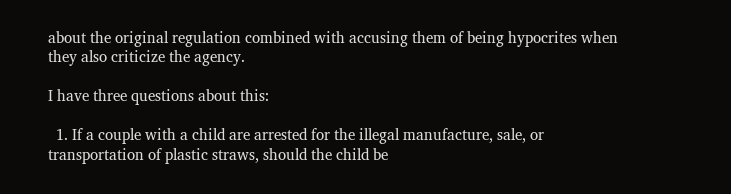about the original regulation combined with accusing them of being hypocrites when they also criticize the agency.

I have three questions about this:

  1. If a couple with a child are arrested for the illegal manufacture, sale, or transportation of plastic straws, should the child be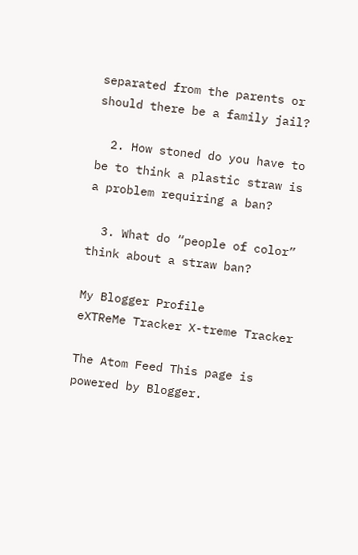separated from the parents or should there be a family jail?

  2. How stoned do you have to be to think a plastic straw is a problem requiring a ban?

  3. What do “people of color” think about a straw ban?

My Blogger Profile
eXTReMe Tracker X-treme Tracker

The Atom Feed This page is powered by Blogger.